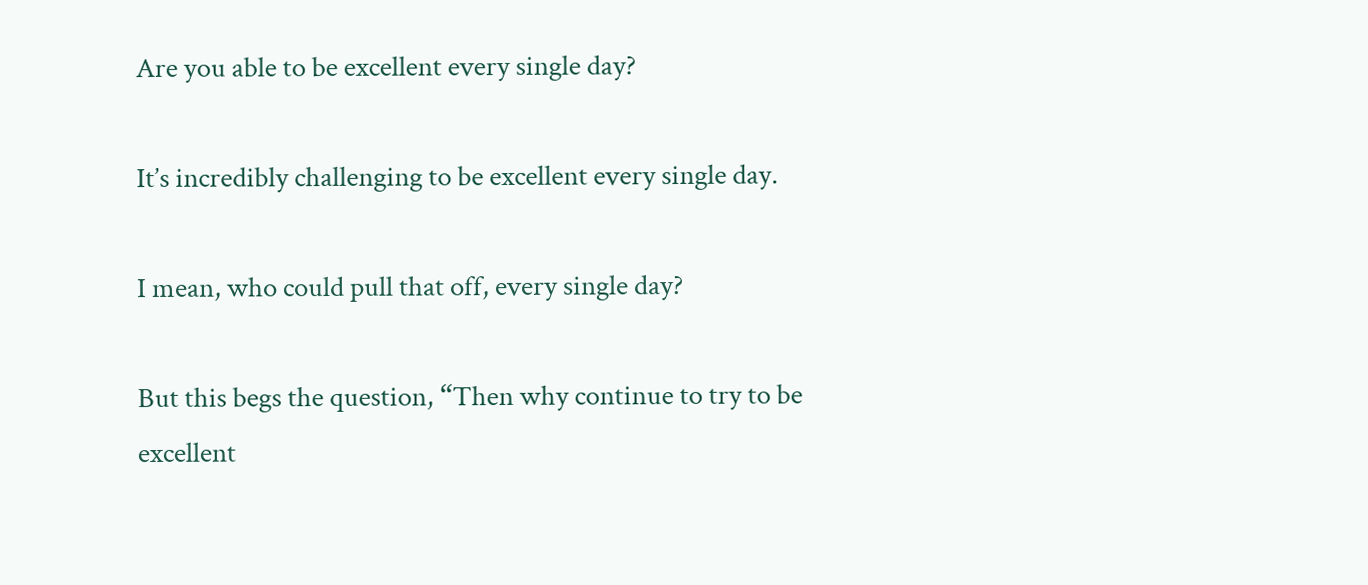Are you able to be excellent every single day?

It’s incredibly challenging to be excellent every single day.

I mean, who could pull that off, every single day?

But this begs the question, “Then why continue to try to be excellent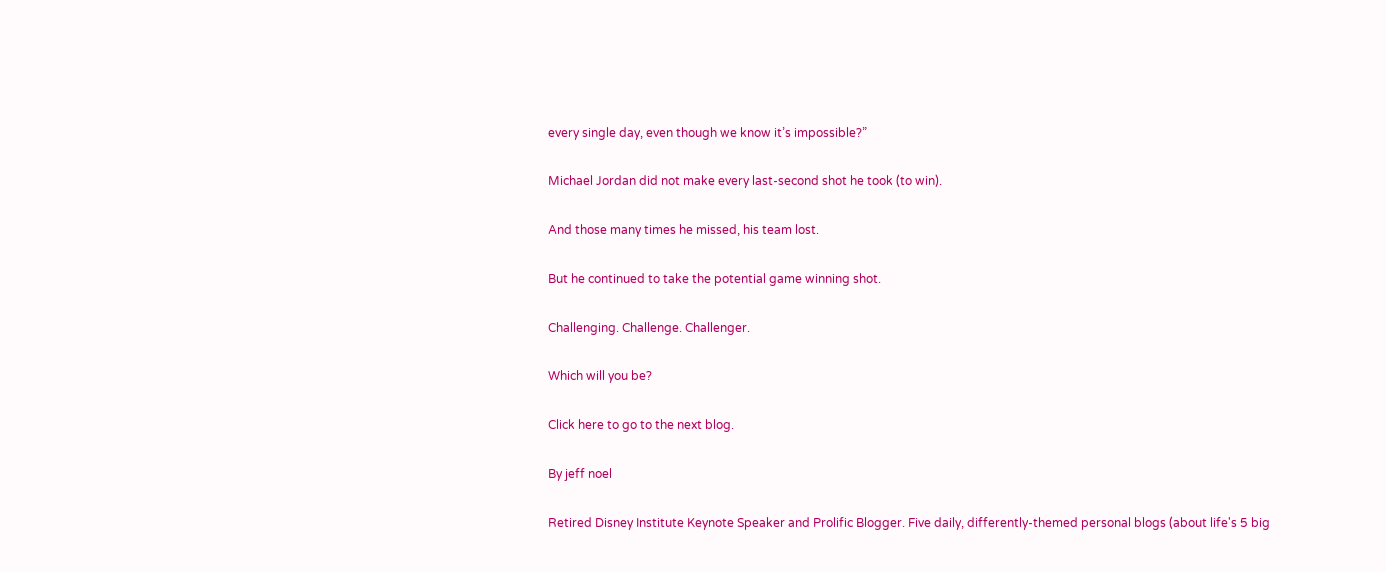every single day, even though we know it’s impossible?”

Michael Jordan did not make every last-second shot he took (to win).

And those many times he missed, his team lost.

But he continued to take the potential game winning shot.

Challenging. Challenge. Challenger.

Which will you be?

Click here to go to the next blog.

By jeff noel

Retired Disney Institute Keynote Speaker and Prolific Blogger. Five daily, differently-themed personal blogs (about life's 5 big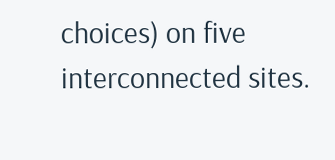choices) on five interconnected sites.